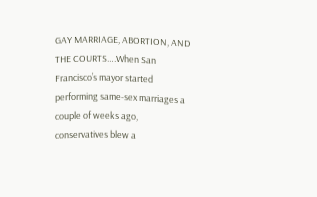GAY MARRIAGE, ABORTION, AND THE COURTS….When San Francisco’s mayor started performing same-sex marriages a couple of weeks ago, conservatives blew a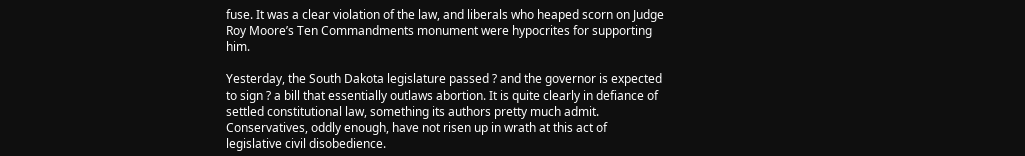fuse. It was a clear violation of the law, and liberals who heaped scorn on Judge Roy Moore’s Ten Commandments monument were hypocrites for supporting him.

Yesterday, the South Dakota legislature passed ? and the governor is expected to sign ? a bill that essentially outlaws abortion. It is quite clearly in defiance of settled constitutional law, something its authors pretty much admit. Conservatives, oddly enough, have not risen up in wrath at this act of legislative civil disobedience.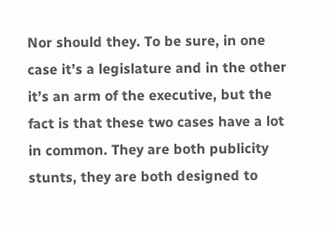Nor should they. To be sure, in one case it’s a legislature and in the other it’s an arm of the executive, but the fact is that these two cases have a lot in common. They are both publicity stunts, they are both designed to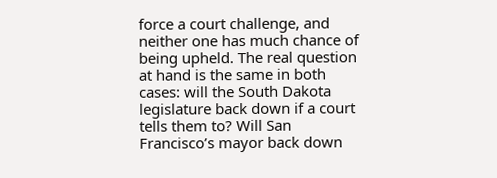force a court challenge, and neither one has much chance of being upheld. The real question at hand is the same in both cases: will the South Dakota legislature back down if a court tells them to? Will San Francisco’s mayor back down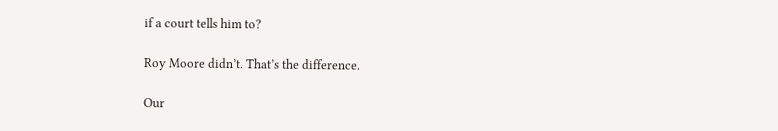if a court tells him to?

Roy Moore didn’t. That’s the difference.

Our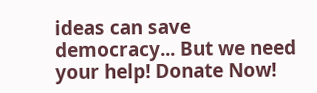ideas can save democracy... But we need your help! Donate Now!